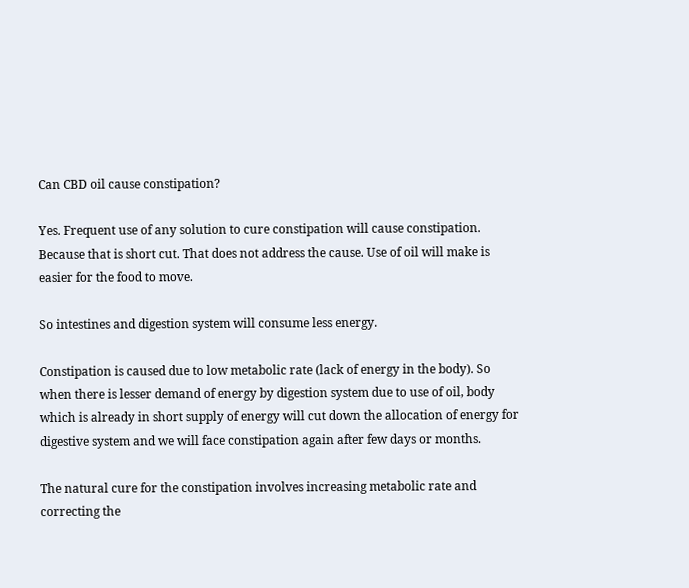Can CBD oil cause constipation?

Yes. Frequent use of any solution to cure constipation will cause constipation. Because that is short cut. That does not address the cause. Use of oil will make is easier for the food to move.

So intestines and digestion system will consume less energy.

Constipation is caused due to low metabolic rate (lack of energy in the body). So when there is lesser demand of energy by digestion system due to use of oil, body which is already in short supply of energy will cut down the allocation of energy for digestive system and we will face constipation again after few days or months.

The natural cure for the constipation involves increasing metabolic rate and correcting the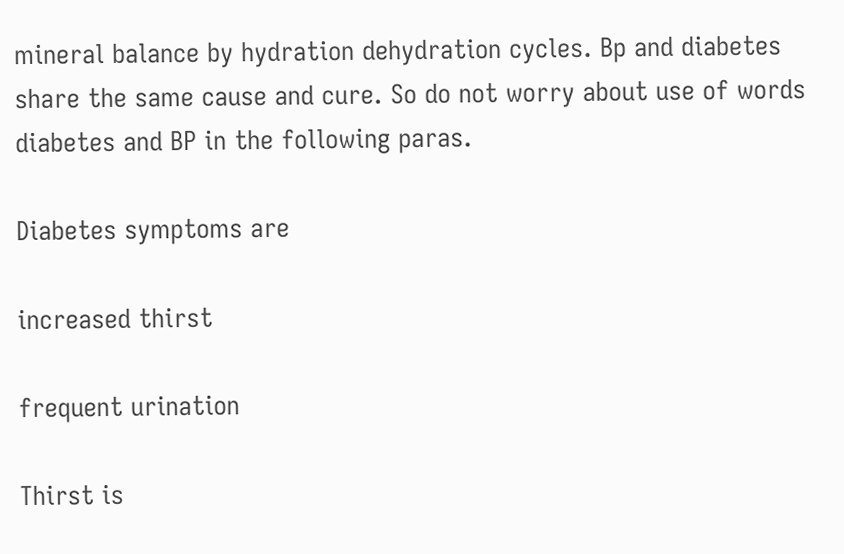mineral balance by hydration dehydration cycles. Bp and diabetes share the same cause and cure. So do not worry about use of words diabetes and BP in the following paras.

Diabetes symptoms are

increased thirst

frequent urination

Thirst is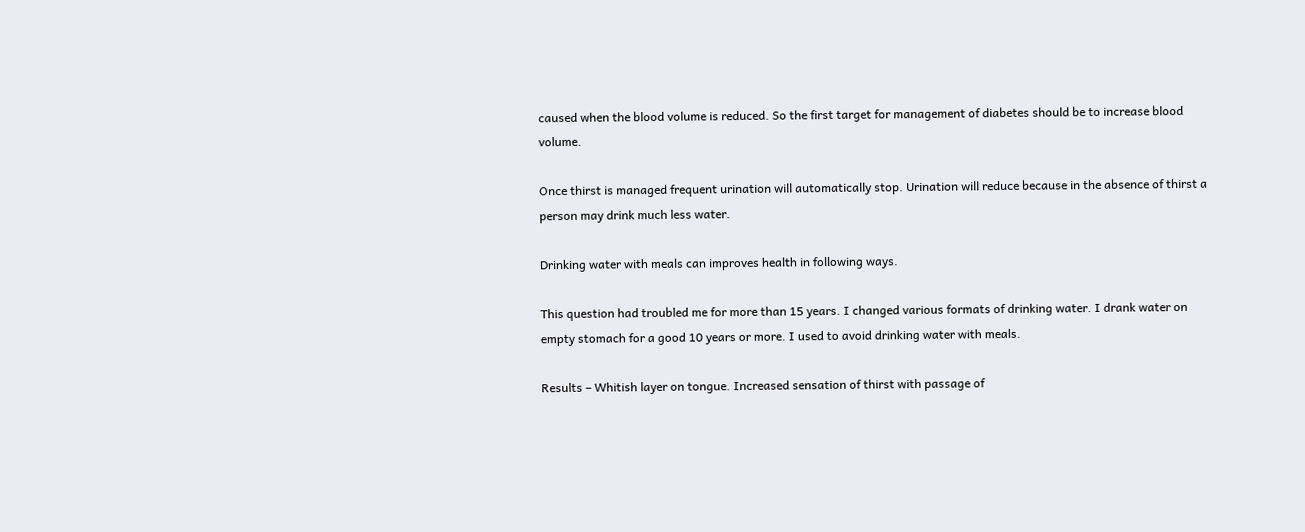caused when the blood volume is reduced. So the first target for management of diabetes should be to increase blood volume.

Once thirst is managed frequent urination will automatically stop. Urination will reduce because in the absence of thirst a person may drink much less water.

Drinking water with meals can improves health in following ways.

This question had troubled me for more than 15 years. I changed various formats of drinking water. I drank water on empty stomach for a good 10 years or more. I used to avoid drinking water with meals.

Results – Whitish layer on tongue. Increased sensation of thirst with passage of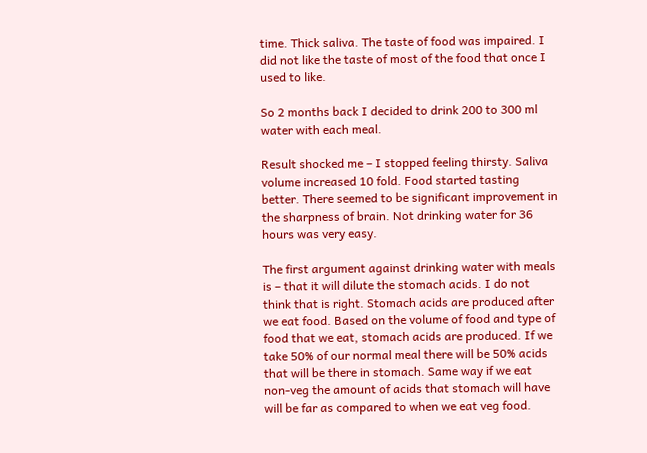time. Thick saliva. The taste of food was impaired. I did not like the taste of most of the food that once I used to like.

So 2 months back I decided to drink 200 to 300 ml water with each meal.

Result shocked me – I stopped feeling thirsty. Saliva volume increased 10 fold. Food started tasting better. There seemed to be significant improvement in the sharpness of brain. Not drinking water for 36 hours was very easy.

The first argument against drinking water with meals is – that it will dilute the stomach acids. I do not think that is right. Stomach acids are produced after we eat food. Based on the volume of food and type of food that we eat, stomach acids are produced. If we take 50% of our normal meal there will be 50% acids that will be there in stomach. Same way if we eat non-veg the amount of acids that stomach will have will be far as compared to when we eat veg food.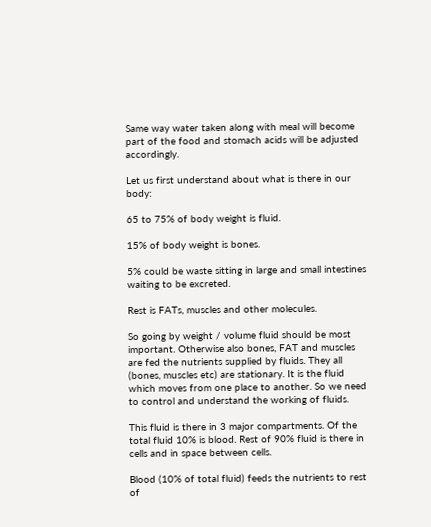Same way water taken along with meal will become part of the food and stomach acids will be adjusted accordingly.

Let us first understand about what is there in our body:

65 to 75% of body weight is fluid.

15% of body weight is bones.

5% could be waste sitting in large and small intestines waiting to be excreted.

Rest is FATs, muscles and other molecules.

So going by weight / volume fluid should be most important. Otherwise also bones, FAT and muscles are fed the nutrients supplied by fluids. They all (bones, muscles etc) are stationary. It is the fluid which moves from one place to another. So we need to control and understand the working of fluids.

This fluid is there in 3 major compartments. Of the total fluid 10% is blood. Rest of 90% fluid is there in cells and in space between cells.

Blood (10% of total fluid) feeds the nutrients to rest of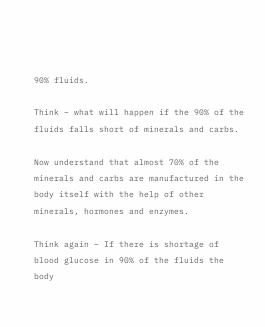90% fluids.

Think – what will happen if the 90% of the fluids falls short of minerals and carbs.

Now understand that almost 70% of the minerals and carbs are manufactured in the body itself with the help of other minerals, hormones and enzymes.

Think again – If there is shortage of blood glucose in 90% of the fluids the body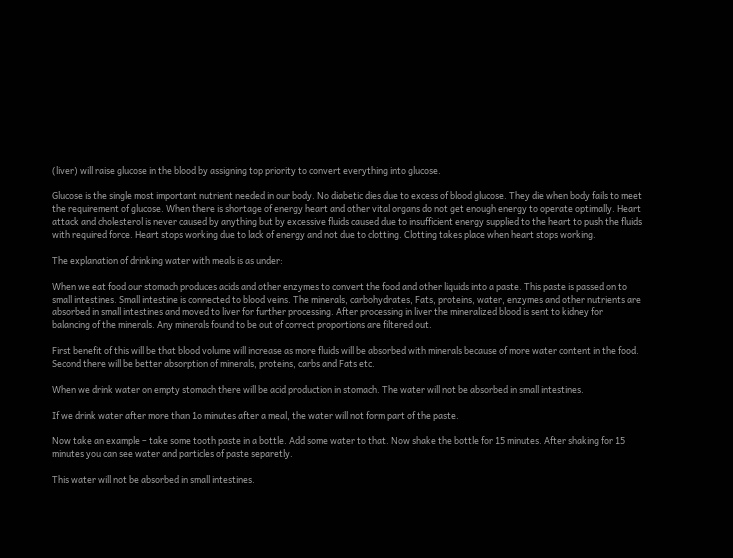(liver) will raise glucose in the blood by assigning top priority to convert everything into glucose.

Glucose is the single most important nutrient needed in our body. No diabetic dies due to excess of blood glucose. They die when body fails to meet the requirement of glucose. When there is shortage of energy heart and other vital organs do not get enough energy to operate optimally. Heart attack and cholesterol is never caused by anything but by excessive fluids caused due to insufficient energy supplied to the heart to push the fluids with required force. Heart stops working due to lack of energy and not due to clotting. Clotting takes place when heart stops working.

The explanation of drinking water with meals is as under:

When we eat food our stomach produces acids and other enzymes to convert the food and other liquids into a paste. This paste is passed on to small intestines. Small intestine is connected to blood veins. The minerals, carbohydrates, Fats, proteins, water, enzymes and other nutrients are absorbed in small intestines and moved to liver for further processing. After processing in liver the mineralized blood is sent to kidney for balancing of the minerals. Any minerals found to be out of correct proportions are filtered out.

First benefit of this will be that blood volume will increase as more fluids will be absorbed with minerals because of more water content in the food. Second there will be better absorption of minerals, proteins, carbs and Fats etc.

When we drink water on empty stomach there will be acid production in stomach. The water will not be absorbed in small intestines.

If we drink water after more than 1o minutes after a meal, the water will not form part of the paste.

Now take an example – take some tooth paste in a bottle. Add some water to that. Now shake the bottle for 15 minutes. After shaking for 15 minutes you can see water and particles of paste separetly.

This water will not be absorbed in small intestines.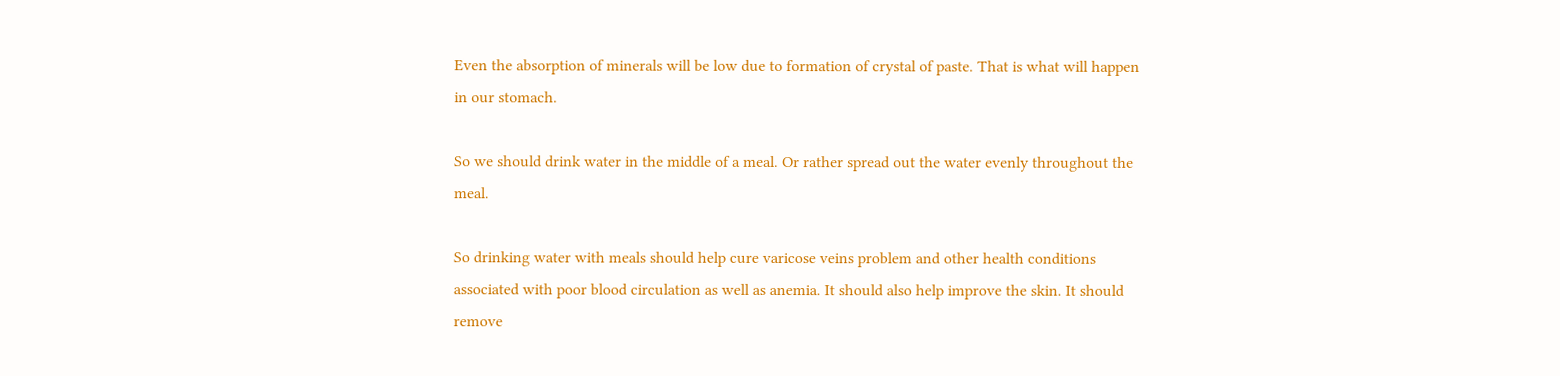Even the absorption of minerals will be low due to formation of crystal of paste. That is what will happen in our stomach.

So we should drink water in the middle of a meal. Or rather spread out the water evenly throughout the meal.

So drinking water with meals should help cure varicose veins problem and other health conditions associated with poor blood circulation as well as anemia. It should also help improve the skin. It should remove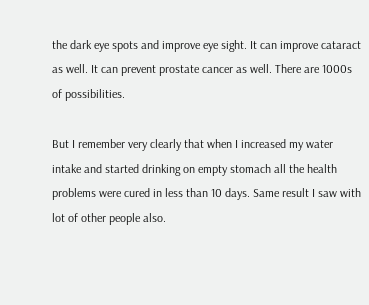the dark eye spots and improve eye sight. It can improve cataract as well. It can prevent prostate cancer as well. There are 1000s of possibilities.

But I remember very clearly that when I increased my water intake and started drinking on empty stomach all the health problems were cured in less than 10 days. Same result I saw with lot of other people also.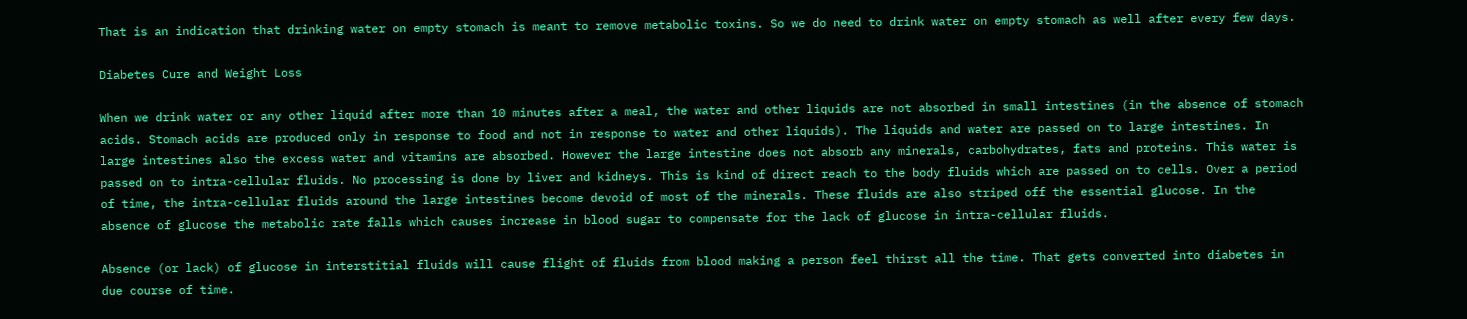That is an indication that drinking water on empty stomach is meant to remove metabolic toxins. So we do need to drink water on empty stomach as well after every few days.

Diabetes Cure and Weight Loss

When we drink water or any other liquid after more than 10 minutes after a meal, the water and other liquids are not absorbed in small intestines (in the absence of stomach acids. Stomach acids are produced only in response to food and not in response to water and other liquids). The liquids and water are passed on to large intestines. In large intestines also the excess water and vitamins are absorbed. However the large intestine does not absorb any minerals, carbohydrates, fats and proteins. This water is passed on to intra-cellular fluids. No processing is done by liver and kidneys. This is kind of direct reach to the body fluids which are passed on to cells. Over a period of time, the intra-cellular fluids around the large intestines become devoid of most of the minerals. These fluids are also striped off the essential glucose. In the absence of glucose the metabolic rate falls which causes increase in blood sugar to compensate for the lack of glucose in intra-cellular fluids.

Absence (or lack) of glucose in interstitial fluids will cause flight of fluids from blood making a person feel thirst all the time. That gets converted into diabetes in due course of time.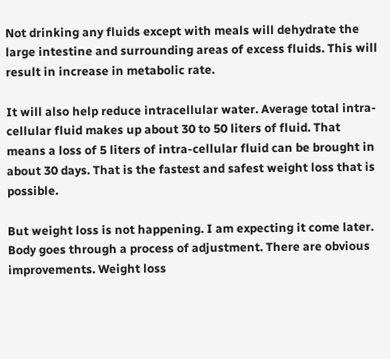Not drinking any fluids except with meals will dehydrate the large intestine and surrounding areas of excess fluids. This will result in increase in metabolic rate.

It will also help reduce intracellular water. Average total intra-cellular fluid makes up about 30 to 50 liters of fluid. That means a loss of 5 liters of intra-cellular fluid can be brought in about 30 days. That is the fastest and safest weight loss that is possible.

But weight loss is not happening. I am expecting it come later. Body goes through a process of adjustment. There are obvious improvements. Weight loss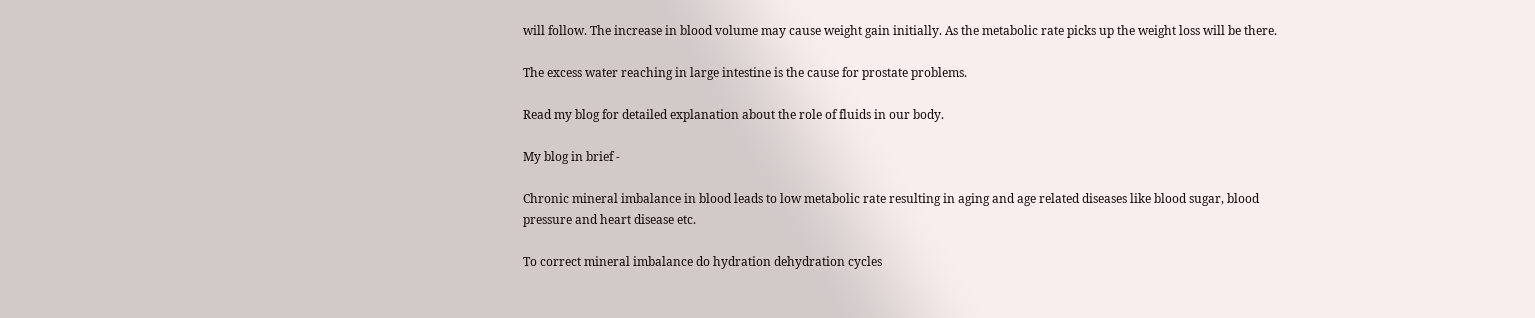will follow. The increase in blood volume may cause weight gain initially. As the metabolic rate picks up the weight loss will be there.

The excess water reaching in large intestine is the cause for prostate problems.

Read my blog for detailed explanation about the role of fluids in our body.

My blog in brief -

Chronic mineral imbalance in blood leads to low metabolic rate resulting in aging and age related diseases like blood sugar, blood pressure and heart disease etc.

To correct mineral imbalance do hydration dehydration cycles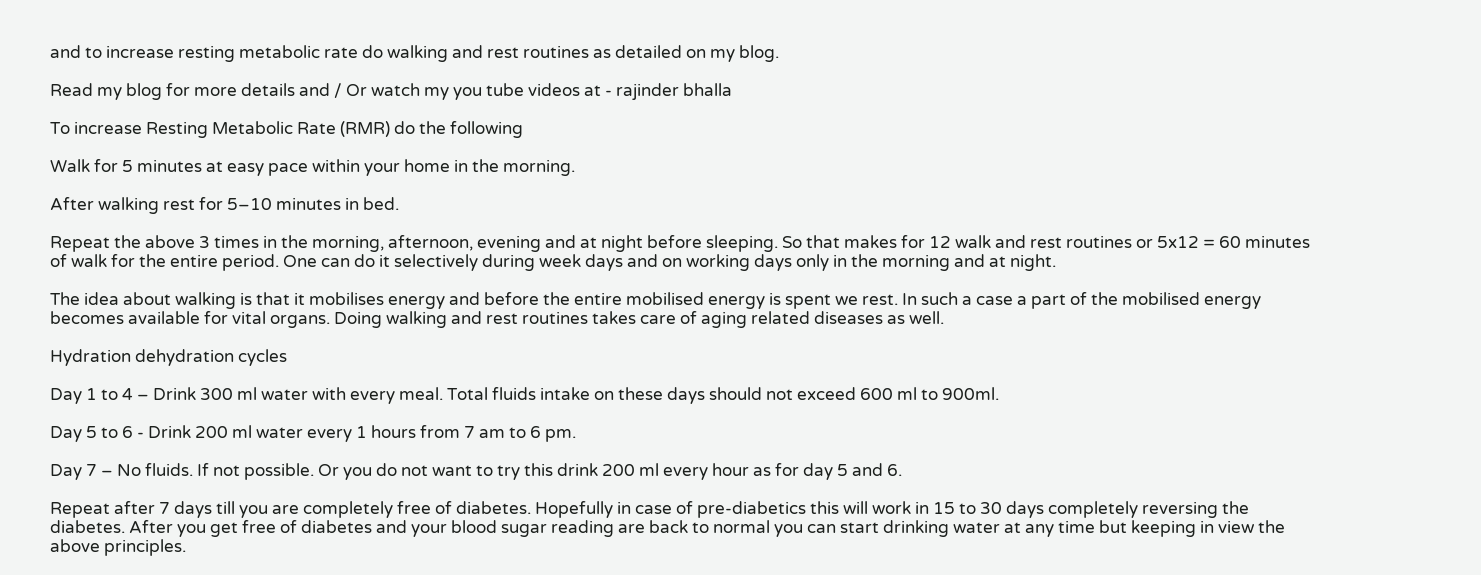and to increase resting metabolic rate do walking and rest routines as detailed on my blog.

Read my blog for more details and / Or watch my you tube videos at - rajinder bhalla

To increase Resting Metabolic Rate (RMR) do the following

Walk for 5 minutes at easy pace within your home in the morning.

After walking rest for 5–10 minutes in bed.

Repeat the above 3 times in the morning, afternoon, evening and at night before sleeping. So that makes for 12 walk and rest routines or 5x12 = 60 minutes of walk for the entire period. One can do it selectively during week days and on working days only in the morning and at night.

The idea about walking is that it mobilises energy and before the entire mobilised energy is spent we rest. In such a case a part of the mobilised energy becomes available for vital organs. Doing walking and rest routines takes care of aging related diseases as well.

Hydration dehydration cycles

Day 1 to 4 – Drink 300 ml water with every meal. Total fluids intake on these days should not exceed 600 ml to 900ml.

Day 5 to 6 - Drink 200 ml water every 1 hours from 7 am to 6 pm.

Day 7 – No fluids. If not possible. Or you do not want to try this drink 200 ml every hour as for day 5 and 6.

Repeat after 7 days till you are completely free of diabetes. Hopefully in case of pre-diabetics this will work in 15 to 30 days completely reversing the diabetes. After you get free of diabetes and your blood sugar reading are back to normal you can start drinking water at any time but keeping in view the above principles.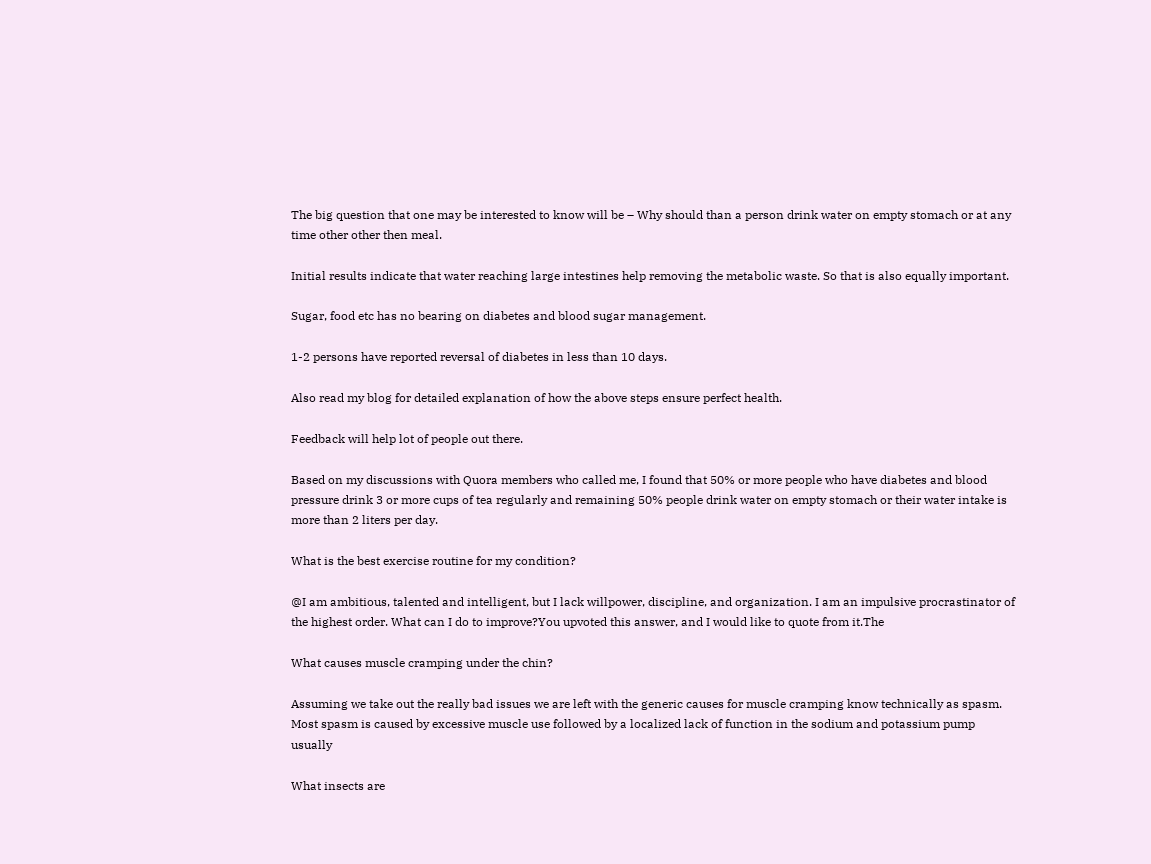The big question that one may be interested to know will be – Why should than a person drink water on empty stomach or at any time other other then meal.

Initial results indicate that water reaching large intestines help removing the metabolic waste. So that is also equally important.

Sugar, food etc has no bearing on diabetes and blood sugar management.

1-2 persons have reported reversal of diabetes in less than 10 days.

Also read my blog for detailed explanation of how the above steps ensure perfect health.

Feedback will help lot of people out there.

Based on my discussions with Quora members who called me, I found that 50% or more people who have diabetes and blood pressure drink 3 or more cups of tea regularly and remaining 50% people drink water on empty stomach or their water intake is more than 2 liters per day.

What is the best exercise routine for my condition?

@I am ambitious, talented and intelligent, but I lack willpower, discipline, and organization. I am an impulsive procrastinator of the highest order. What can I do to improve?You upvoted this answer, and I would like to quote from it.The

What causes muscle cramping under the chin?

Assuming we take out the really bad issues we are left with the generic causes for muscle cramping know technically as spasm. Most spasm is caused by excessive muscle use followed by a localized lack of function in the sodium and potassium pump usually

What insects are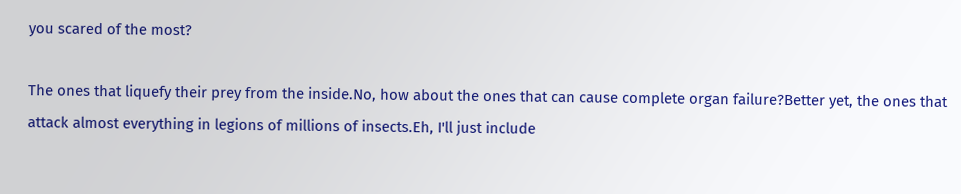you scared of the most?

The ones that liquefy their prey from the inside.No, how about the ones that can cause complete organ failure?Better yet, the ones that attack almost everything in legions of millions of insects.Eh, I'll just include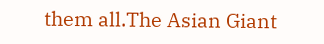them all.The Asian Giant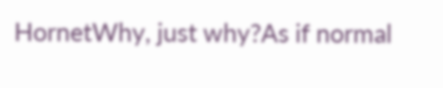HornetWhy, just why?As if normal